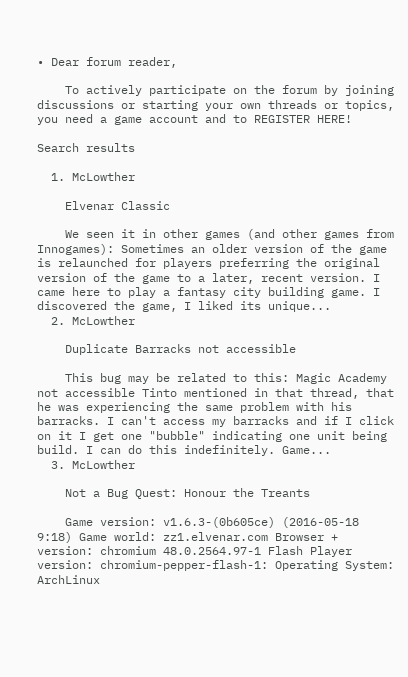• Dear forum reader,

    To actively participate on the forum by joining discussions or starting your own threads or topics, you need a game account and to REGISTER HERE!

Search results

  1. McLowther

    Elvenar Classic

    We seen it in other games (and other games from Innogames): Sometimes an older version of the game is relaunched for players preferring the original version of the game to a later, recent version. I came here to play a fantasy city building game. I discovered the game, I liked its unique...
  2. McLowther

    Duplicate Barracks not accessible

    This bug may be related to this: Magic Academy not accessible Tinto mentioned in that thread, that he was experiencing the same problem with his barracks. I can't access my barracks and if I click on it I get one "bubble" indicating one unit being build. I can do this indefinitely. Game...
  3. McLowther

    Not a Bug Quest: Honour the Treants

    Game version: v1.6.3-(0b605ce) (2016-05-18 9:18) Game world: zz1.elvenar.com Browser + version: chromium 48.0.2564.97-1 Flash Player version: chromium-pepper-flash-1: Operating System: ArchLinux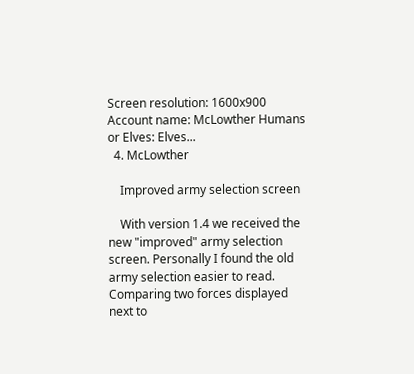Screen resolution: 1600x900 Account name: McLowther Humans or Elves: Elves...
  4. McLowther

    Improved army selection screen

    With version 1.4 we received the new "improved" army selection screen. Personally I found the old army selection easier to read. Comparing two forces displayed next to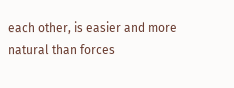each other, is easier and more natural than forces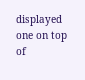displayed one on top of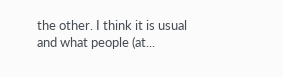the other. I think it is usual and what people (at...